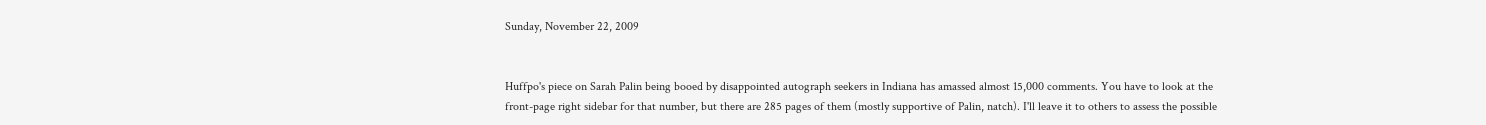Sunday, November 22, 2009


Huffpo's piece on Sarah Palin being booed by disappointed autograph seekers in Indiana has amassed almost 15,000 comments. You have to look at the front-page right sidebar for that number, but there are 285 pages of them (mostly supportive of Palin, natch). I'll leave it to others to assess the possible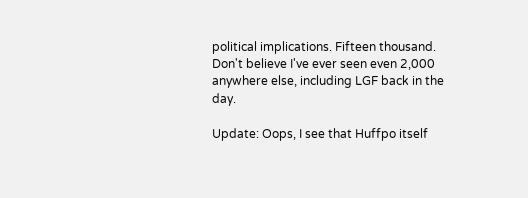political implications. Fifteen thousand. Don't believe I've ever seen even 2,000 anywhere else, including LGF back in the day.

Update: Oops, I see that Huffpo itself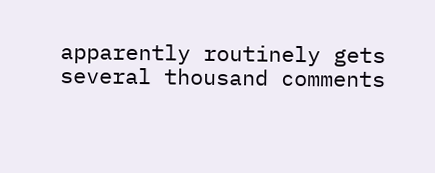apparently routinely gets several thousand comments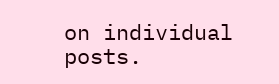on individual posts.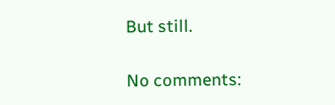But still.

No comments: